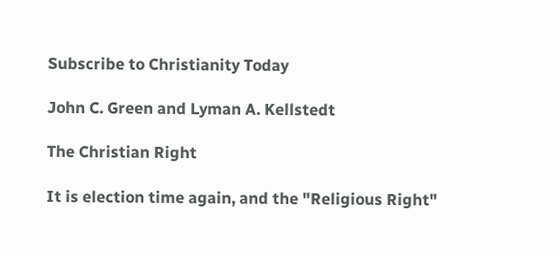Subscribe to Christianity Today

John C. Green and Lyman A. Kellstedt

The Christian Right

It is election time again, and the "Religious Right"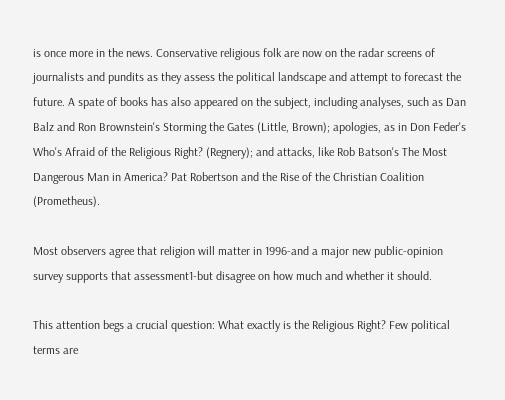is once more in the news. Conservative religious folk are now on the radar screens of journalists and pundits as they assess the political landscape and attempt to forecast the future. A spate of books has also appeared on the subject, including analyses, such as Dan Balz and Ron Brownstein's Storming the Gates (Little, Brown); apologies, as in Don Feder's Who's Afraid of the Religious Right? (Regnery); and attacks, like Rob Batson's The Most Dangerous Man in America? Pat Robertson and the Rise of the Christian Coalition (Prometheus).

Most observers agree that religion will matter in 1996-and a major new public-opinion survey supports that assessment1-but disagree on how much and whether it should.

This attention begs a crucial question: What exactly is the Religious Right? Few political terms are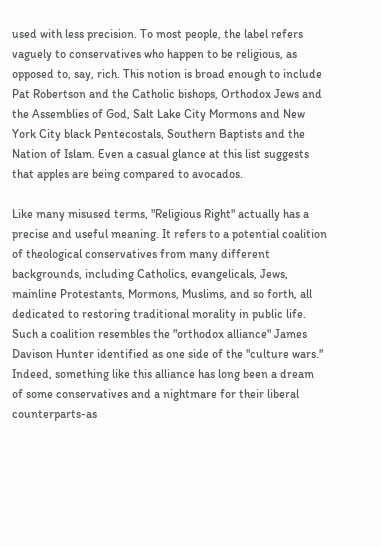used with less precision. To most people, the label refers vaguely to conservatives who happen to be religious, as opposed to, say, rich. This notion is broad enough to include Pat Robertson and the Catholic bishops, Orthodox Jews and the Assemblies of God, Salt Lake City Mormons and New York City black Pentecostals, Southern Baptists and the Nation of Islam. Even a casual glance at this list suggests that apples are being compared to avocados.

Like many misused terms, "Religious Right" actually has a precise and useful meaning. It refers to a potential coalition of theological conservatives from many different backgrounds, including Catholics, evangelicals, Jews, mainline Protestants, Mormons, Muslims, and so forth, all dedicated to restoring traditional morality in public life. Such a coalition resembles the "orthodox alliance" James Davison Hunter identified as one side of the "culture wars." Indeed, something like this alliance has long been a dream of some conservatives and a nightmare for their liberal counterparts-as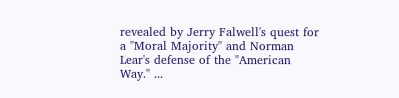revealed by Jerry Falwell's quest for a "Moral Majority" and Norman Lear's defense of the "American Way." ...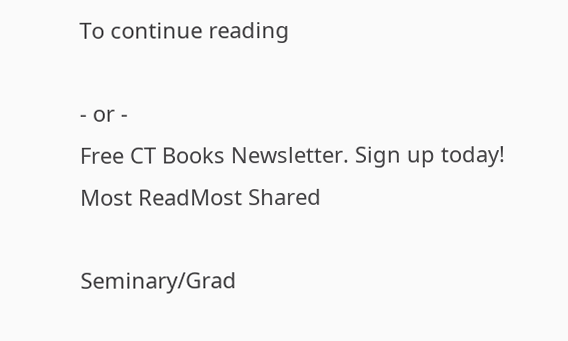To continue reading

- or -
Free CT Books Newsletter. Sign up today!
Most ReadMost Shared

Seminary/Grad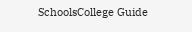SchoolsCollege Guide